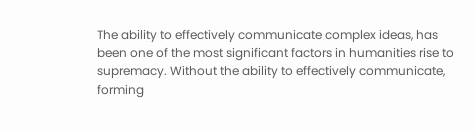The ability to effectively communicate complex ideas, has been one of the most significant factors in humanities rise to supremacy. Without the ability to effectively communicate, forming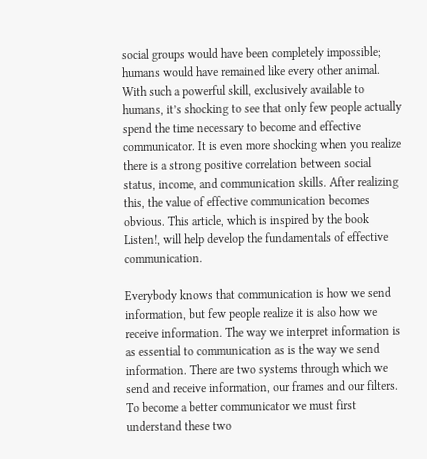social groups would have been completely impossible; humans would have remained like every other animal. With such a powerful skill, exclusively available to humans, it’s shocking to see that only few people actually spend the time necessary to become and effective communicator. It is even more shocking when you realize there is a strong positive correlation between social status, income, and communication skills. After realizing this, the value of effective communication becomes obvious. This article, which is inspired by the book Listen!, will help develop the fundamentals of effective communication.

Everybody knows that communication is how we send information, but few people realize it is also how we receive information. The way we interpret information is as essential to communication as is the way we send information. There are two systems through which we send and receive information, our frames and our filters. To become a better communicator we must first understand these two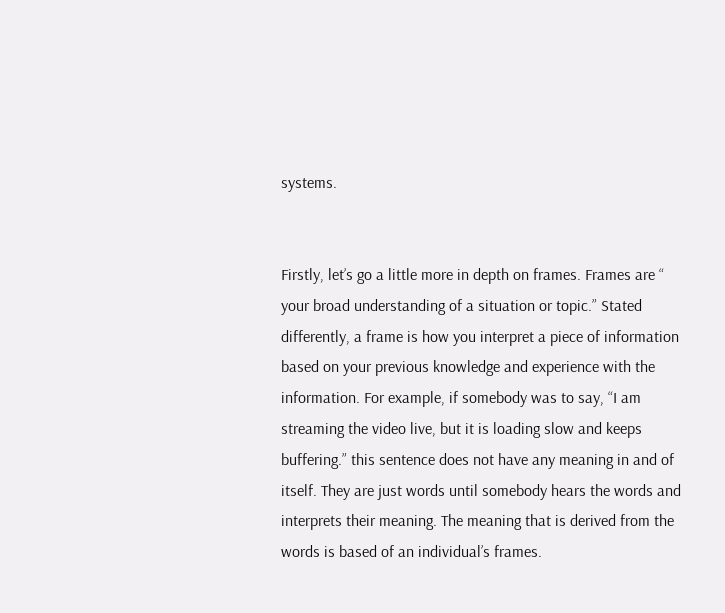systems.


Firstly, let’s go a little more in depth on frames. Frames are “ your broad understanding of a situation or topic.” Stated differently, a frame is how you interpret a piece of information based on your previous knowledge and experience with the information. For example, if somebody was to say, “I am streaming the video live, but it is loading slow and keeps buffering.” this sentence does not have any meaning in and of itself. They are just words until somebody hears the words and interprets their meaning. The meaning that is derived from the words is based of an individual’s frames.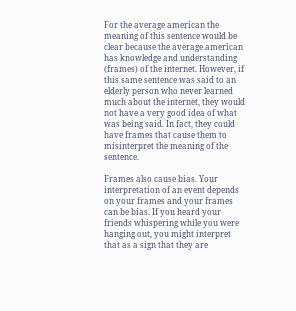For the average american the meaning of this sentence would be clear because the average american has knowledge and understanding (frames) of the internet. However, if this same sentence was said to an elderly person who never learned much about the internet, they would not have a very good idea of what was being said. In fact, they could have frames that cause them to misinterpret the meaning of the sentence.

Frames also cause bias. Your interpretation of an event depends on your frames and your frames can be bias. If you heard your friends whispering while you were hanging out, you might interpret that as a sign that they are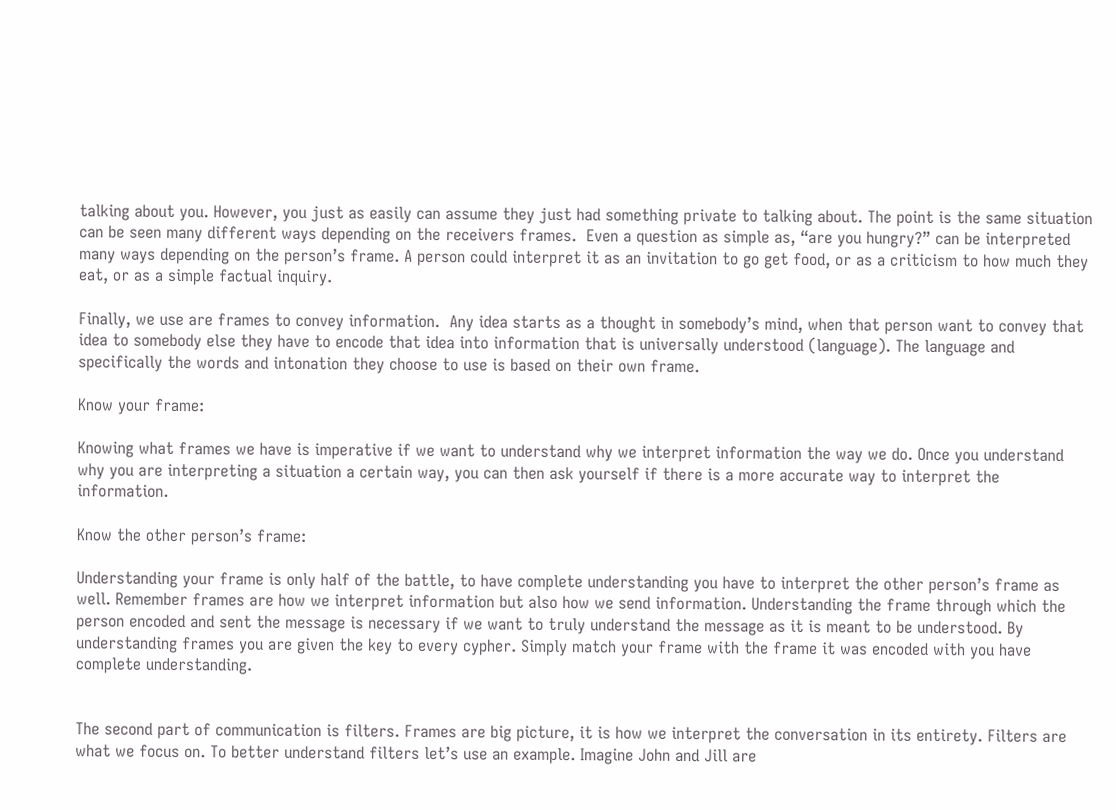talking about you. However, you just as easily can assume they just had something private to talking about. The point is the same situation can be seen many different ways depending on the receivers frames.  Even a question as simple as, “are you hungry?” can be interpreted many ways depending on the person’s frame. A person could interpret it as an invitation to go get food, or as a criticism to how much they eat, or as a simple factual inquiry.

Finally, we use are frames to convey information.  Any idea starts as a thought in somebody’s mind, when that person want to convey that idea to somebody else they have to encode that idea into information that is universally understood (language). The language and specifically the words and intonation they choose to use is based on their own frame.

Know your frame:

Knowing what frames we have is imperative if we want to understand why we interpret information the way we do. Once you understand why you are interpreting a situation a certain way, you can then ask yourself if there is a more accurate way to interpret the information.

Know the other person’s frame:

Understanding your frame is only half of the battle, to have complete understanding you have to interpret the other person’s frame as well. Remember frames are how we interpret information but also how we send information. Understanding the frame through which the person encoded and sent the message is necessary if we want to truly understand the message as it is meant to be understood. By understanding frames you are given the key to every cypher. Simply match your frame with the frame it was encoded with you have complete understanding.


The second part of communication is filters. Frames are big picture, it is how we interpret the conversation in its entirety. Filters are what we focus on. To better understand filters let’s use an example. Imagine John and Jill are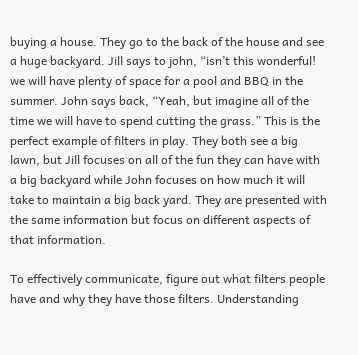buying a house. They go to the back of the house and see a huge backyard. Jill says to john, “isn’t this wonderful! we will have plenty of space for a pool and BBQ in the summer. John says back, “Yeah, but imagine all of the time we will have to spend cutting the grass.” This is the perfect example of filters in play. They both see a big lawn, but Jill focuses on all of the fun they can have with a big backyard while John focuses on how much it will take to maintain a big back yard. They are presented with the same information but focus on different aspects of that information.

To effectively communicate, figure out what filters people have and why they have those filters. Understanding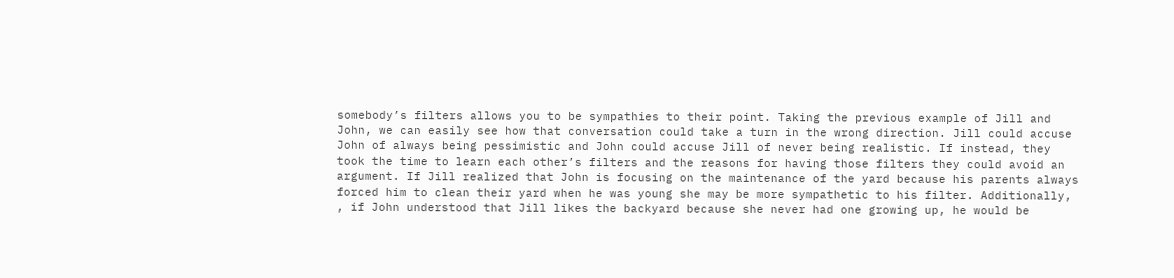somebody’s filters allows you to be sympathies to their point. Taking the previous example of Jill and John, we can easily see how that conversation could take a turn in the wrong direction. Jill could accuse John of always being pessimistic and John could accuse Jill of never being realistic. If instead, they took the time to learn each other’s filters and the reasons for having those filters they could avoid an argument. If Jill realized that John is focusing on the maintenance of the yard because his parents always forced him to clean their yard when he was young she may be more sympathetic to his filter. Additionally, , if John understood that Jill likes the backyard because she never had one growing up, he would be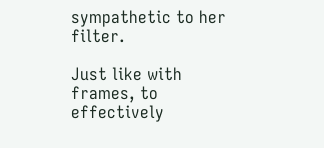sympathetic to her filter.

Just like with frames, to effectively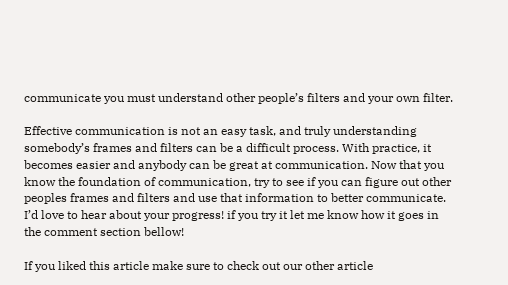communicate you must understand other people’s filters and your own filter.

Effective communication is not an easy task, and truly understanding somebody’s frames and filters can be a difficult process. With practice, it becomes easier and anybody can be great at communication. Now that you know the foundation of communication, try to see if you can figure out other peoples frames and filters and use that information to better communicate. I’d love to hear about your progress! if you try it let me know how it goes in the comment section bellow!

If you liked this article make sure to check out our other article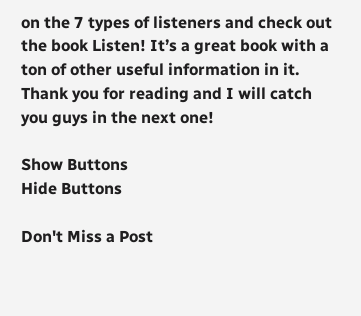on the 7 types of listeners and check out the book Listen! It’s a great book with a ton of other useful information in it. Thank you for reading and I will catch you guys in the next one!

Show Buttons
Hide Buttons

Don't Miss a Post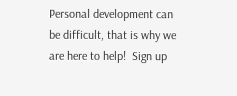Personal development can be difficult, that is why we are here to help!  Sign up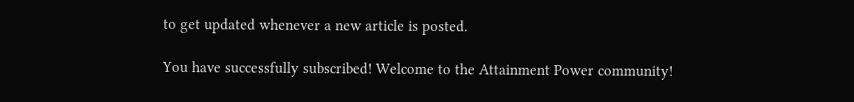to get updated whenever a new article is posted.

You have successfully subscribed! Welcome to the Attainment Power community!